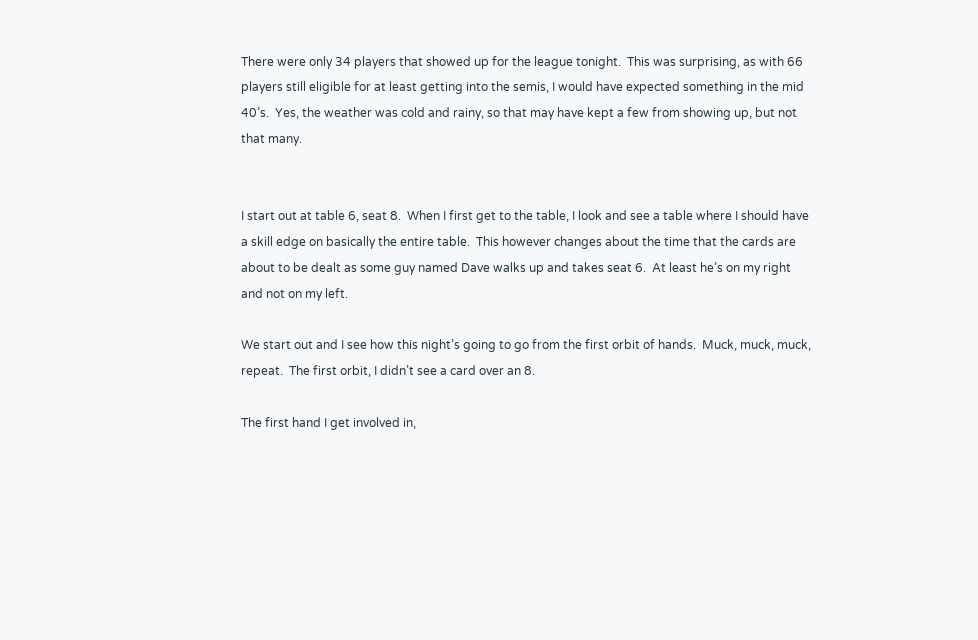There were only 34 players that showed up for the league tonight.  This was surprising, as with 66 players still eligible for at least getting into the semis, I would have expected something in the mid 40’s.  Yes, the weather was cold and rainy, so that may have kept a few from showing up, but not that many.


I start out at table 6, seat 8.  When I first get to the table, I look and see a table where I should have a skill edge on basically the entire table.  This however changes about the time that the cards are about to be dealt as some guy named Dave walks up and takes seat 6.  At least he’s on my right and not on my left.

We start out and I see how this night’s going to go from the first orbit of hands.  Muck, muck, muck, repeat.  The first orbit, I didn’t see a card over an 8.

The first hand I get involved in,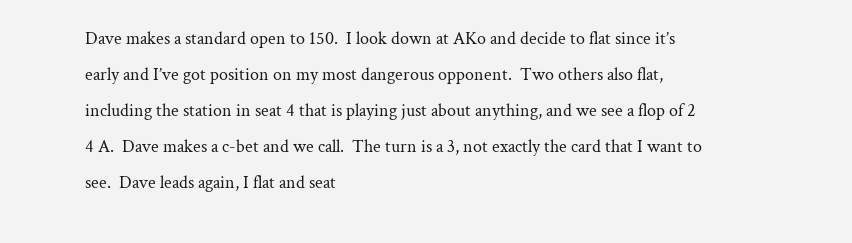Dave makes a standard open to 150.  I look down at AKo and decide to flat since it’s early and I’ve got position on my most dangerous opponent.  Two others also flat, including the station in seat 4 that is playing just about anything, and we see a flop of 2 4 A.  Dave makes a c-bet and we call.  The turn is a 3, not exactly the card that I want to see.  Dave leads again, I flat and seat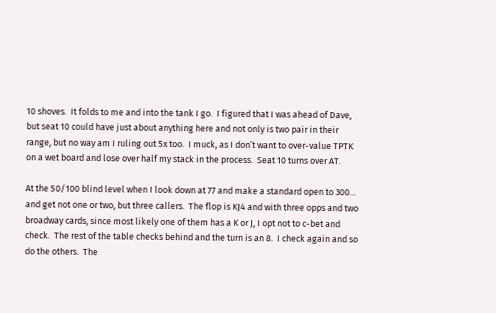10 shoves.  It folds to me and into the tank I go.  I figured that I was ahead of Dave, but seat 10 could have just about anything here and not only is two pair in their range, but no way am I ruling out 5x too.  I muck, as I don’t want to over-value TPTK on a wet board and lose over half my stack in the process.  Seat 10 turns over AT.

At the 50/100 blind level when I look down at 77 and make a standard open to 300… and get not one or two, but three callers.  The flop is KJ4 and with three opps and two broadway cards, since most likely one of them has a K or J, I opt not to c-bet and check.  The rest of the table checks behind and the turn is an 8.  I check again and so do the others.  The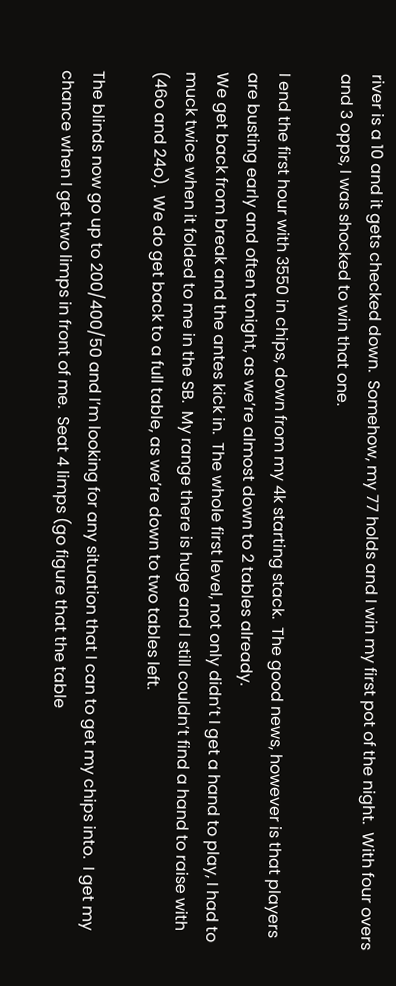river is a 10 and it gets checked down.  Somehow, my 77 holds and I win my first pot of the night.  With four overs and 3 opps, I was shocked to win that one.

I end the first hour with 3550 in chips, down from my 4k starting stack.  The good news, however is that players are busting early and often tonight, as we’re almost down to 2 tables already.
We get back from break and the antes kick in.  The whole first level, not only didn’t I get a hand to play, I had to muck twice when it folded to me in the SB.  My range there is huge and I still couldn’t find a hand to raise with (46o and 24o).  We do get back to a full table, as we’re down to two tables left.

The blinds now go up to 200/400/50 and I’m looking for any situation that I can to get my chips into.  I get my chance when I get two limps in front of me.  Seat 4 limps (go figure that the table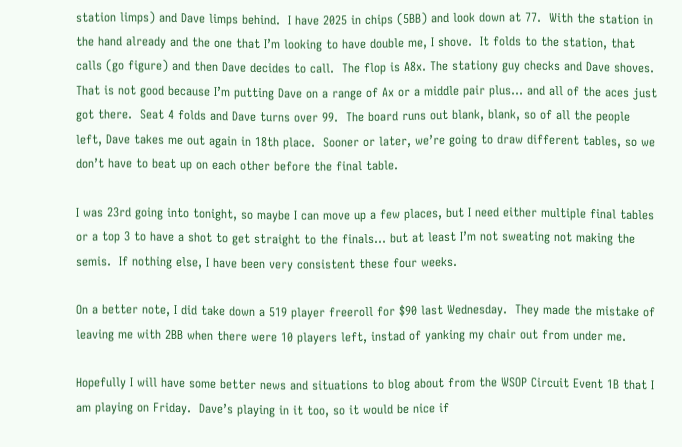station limps) and Dave limps behind.  I have 2025 in chips (5BB) and look down at 77.  With the station in the hand already and the one that I’m looking to have double me, I shove.  It folds to the station, that calls (go figure) and then Dave decides to call.  The flop is A8x. The stationy guy checks and Dave shoves.  That is not good because I’m putting Dave on a range of Ax or a middle pair plus… and all of the aces just got there.  Seat 4 folds and Dave turns over 99.  The board runs out blank, blank, so of all the people left, Dave takes me out again in 18th place.  Sooner or later, we’re going to draw different tables, so we don’t have to beat up on each other before the final table.

I was 23rd going into tonight, so maybe I can move up a few places, but I need either multiple final tables or a top 3 to have a shot to get straight to the finals… but at least I’m not sweating not making the semis.  If nothing else, I have been very consistent these four weeks.

On a better note, I did take down a 519 player freeroll for $90 last Wednesday.  They made the mistake of leaving me with 2BB when there were 10 players left, instad of yanking my chair out from under me.

Hopefully I will have some better news and situations to blog about from the WSOP Circuit Event 1B that I am playing on Friday.  Dave’s playing in it too, so it would be nice if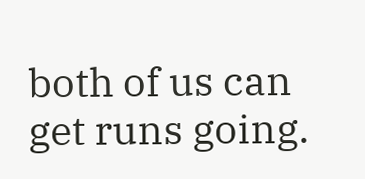both of us can get runs going.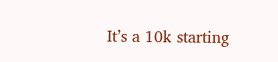It’s a 10k starting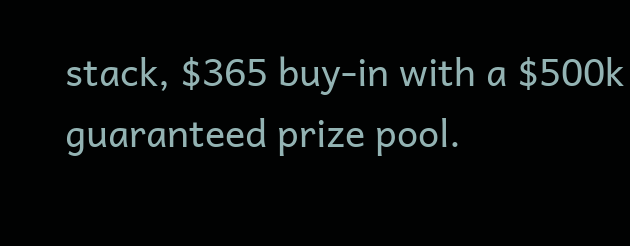stack, $365 buy-in with a $500k guaranteed prize pool.